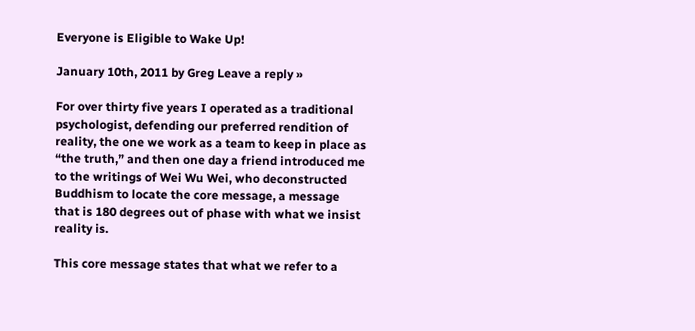Everyone is Eligible to Wake Up!

January 10th, 2011 by Greg Leave a reply »

For over thirty five years I operated as a traditional psychologist, defending our preferred rendition of reality, the one we work as a team to keep in place as “the truth,” and then one day a friend introduced me to the writings of Wei Wu Wei, who deconstructed Buddhism to locate the core message, a message that is 180 degrees out of phase with what we insist reality is.

This core message states that what we refer to a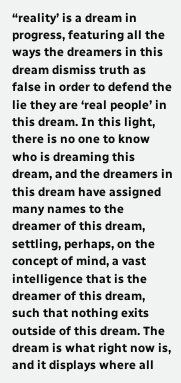“reality’ is a dream in progress, featuring all the ways the dreamers in this dream dismiss truth as false in order to defend the lie they are ‘real people’ in this dream. In this light, there is no one to know who is dreaming this dream, and the dreamers in this dream have assigned many names to the dreamer of this dream, settling, perhaps, on the concept of mind, a vast intelligence that is the dreamer of this dream, such that nothing exits outside of this dream. The dream is what right now is, and it displays where all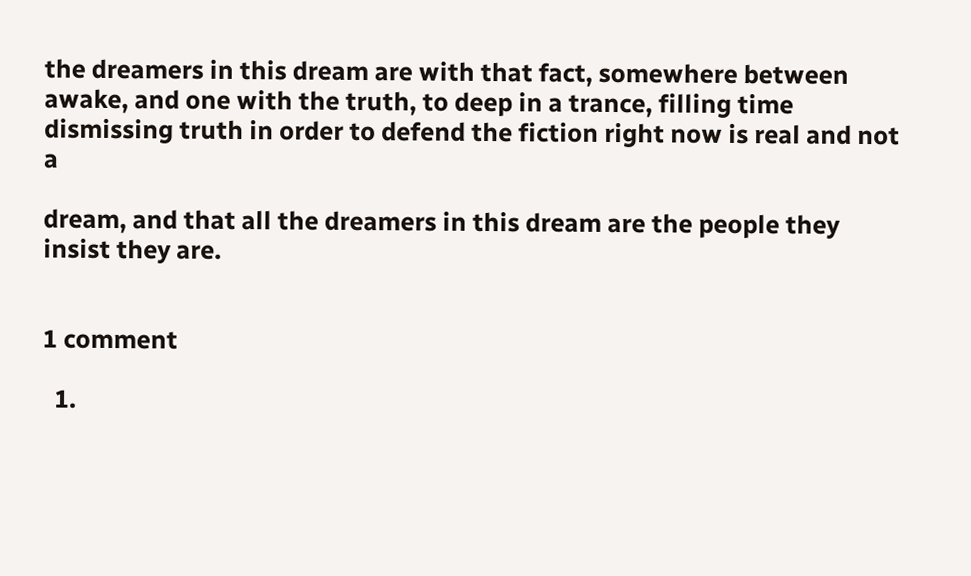the dreamers in this dream are with that fact, somewhere between awake, and one with the truth, to deep in a trance, filling time dismissing truth in order to defend the fiction right now is real and not a

dream, and that all the dreamers in this dream are the people they insist they are.


1 comment

  1.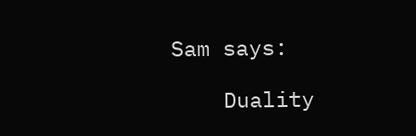Sam says:

    Duality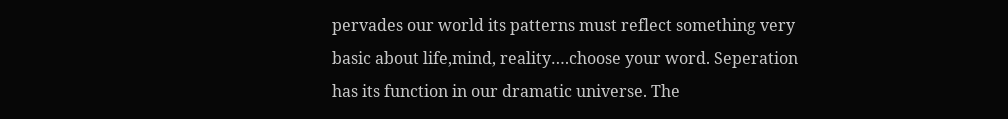pervades our world its patterns must reflect something very basic about life,mind, reality….choose your word. Seperation has its function in our dramatic universe. The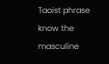Taoist phrase know the masculine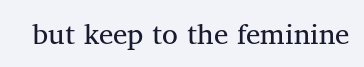but keep to the feminine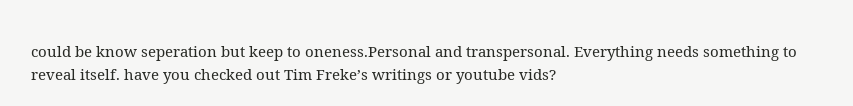could be know seperation but keep to oneness.Personal and transpersonal. Everything needs something to reveal itself. have you checked out Tim Freke’s writings or youtube vids?